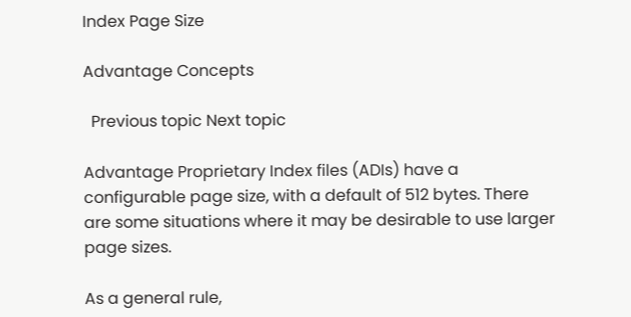Index Page Size

Advantage Concepts

  Previous topic Next topic

Advantage Proprietary Index files (ADIs) have a configurable page size, with a default of 512 bytes. There are some situations where it may be desirable to use larger page sizes.

As a general rule,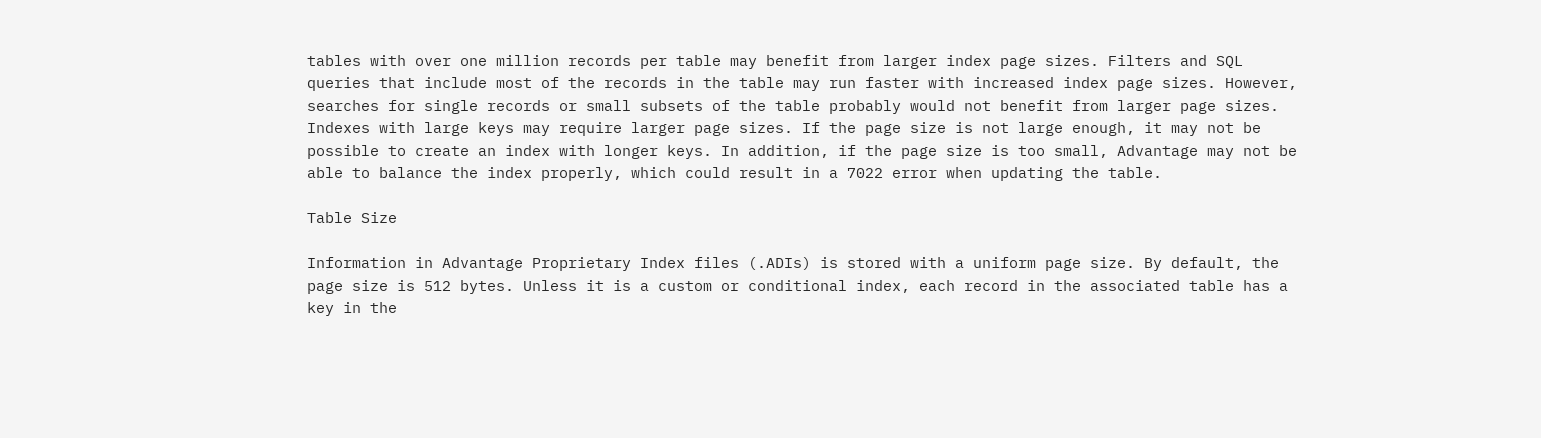tables with over one million records per table may benefit from larger index page sizes. Filters and SQL queries that include most of the records in the table may run faster with increased index page sizes. However, searches for single records or small subsets of the table probably would not benefit from larger page sizes.
Indexes with large keys may require larger page sizes. If the page size is not large enough, it may not be possible to create an index with longer keys. In addition, if the page size is too small, Advantage may not be able to balance the index properly, which could result in a 7022 error when updating the table.

Table Size

Information in Advantage Proprietary Index files (.ADIs) is stored with a uniform page size. By default, the page size is 512 bytes. Unless it is a custom or conditional index, each record in the associated table has a key in the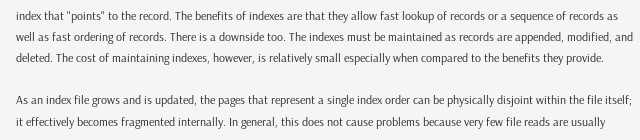index that "points" to the record. The benefits of indexes are that they allow fast lookup of records or a sequence of records as well as fast ordering of records. There is a downside too. The indexes must be maintained as records are appended, modified, and deleted. The cost of maintaining indexes, however, is relatively small especially when compared to the benefits they provide.

As an index file grows and is updated, the pages that represent a single index order can be physically disjoint within the file itself; it effectively becomes fragmented internally. In general, this does not cause problems because very few file reads are usually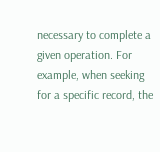necessary to complete a given operation. For example, when seeking for a specific record, the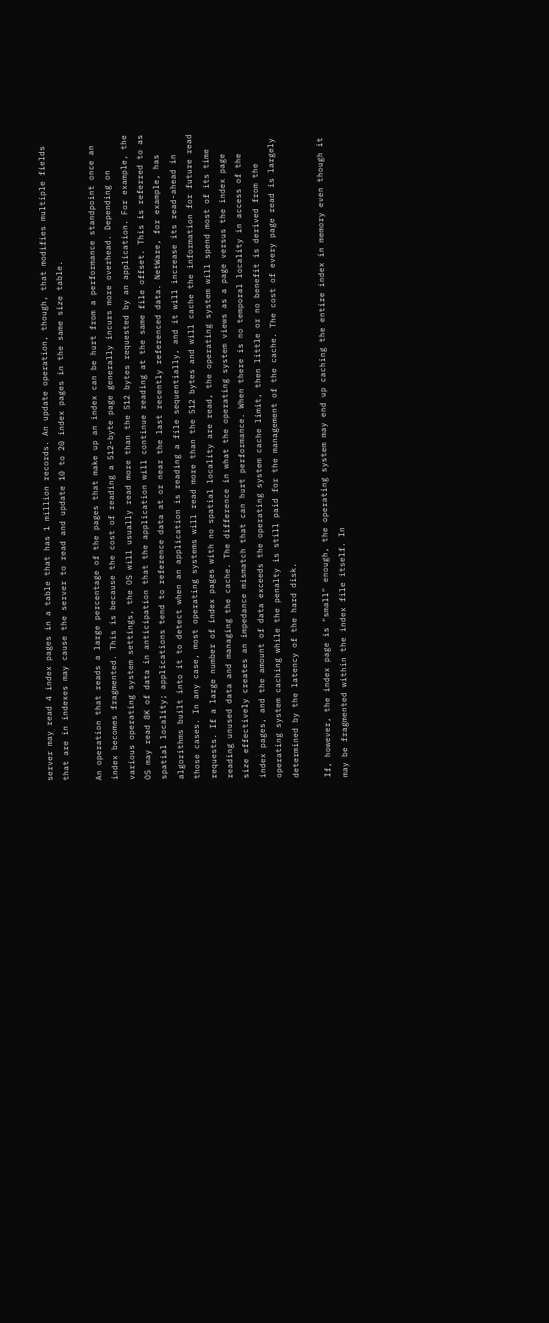server may read 4 index pages in a table that has 1 million records. An update operation, though, that modifies multiple fields that are in indexes may cause the server to read and update 10 to 20 index pages in the same size table.

An operation that reads a large percentage of the pages that make up an index can be hurt from a performance standpoint once an index becomes fragmented. This is because the cost of reading a 512-byte page generally incurs more overhead. Depending on various operating system settings, the OS will usually read more than the 512 bytes requested by an application. For example, the OS may read 8K of data in anticipation that the application will continue reading at the same file offset. This is referred to as spatial locality; applications tend to reference data at or near the last recently referenced data. NetWare, for example, has algorithms built into it to detect when an application is reading a file sequentially, and it will increase its read-ahead in those cases. In any case, most operating systems will read more than the 512 bytes and will cache the information for future read requests. If a large number of index pages with no spatial locality are read, the operating system will spend most of its time reading unused data and managing the cache. The difference in what the operating system views as a page versus the index page size effectively creates an impedance mismatch that can hurt performance. When there is no temporal locality in access of the index pages, and the amount of data exceeds the operating system cache limit, then little or no benefit is derived from the operating system caching while the penalty is still paid for the management of the cache. The cost of every page read is largely determined by the latency of the hard disk.

If, however, the index page is "small" enough, the operating system may end up caching the entire index in memory even though it may be fragmented within the index file itself. In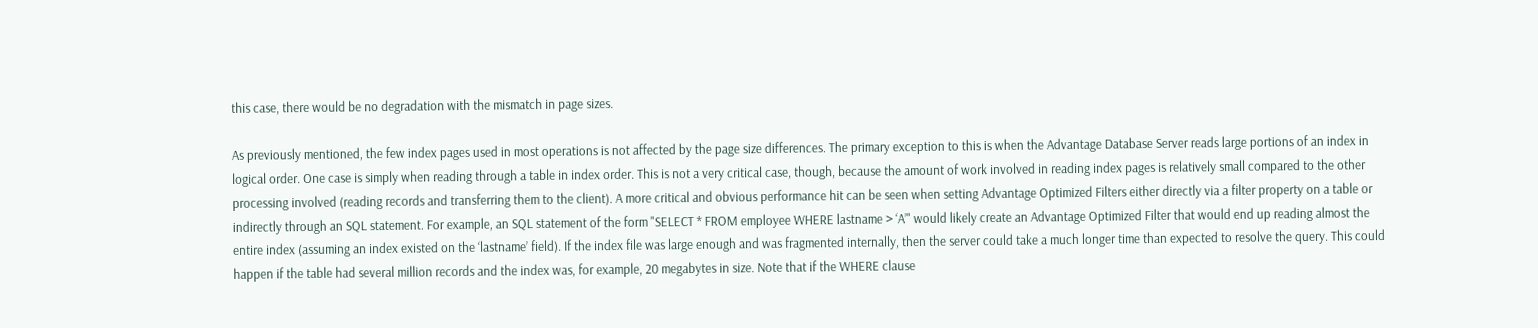this case, there would be no degradation with the mismatch in page sizes.

As previously mentioned, the few index pages used in most operations is not affected by the page size differences. The primary exception to this is when the Advantage Database Server reads large portions of an index in logical order. One case is simply when reading through a table in index order. This is not a very critical case, though, because the amount of work involved in reading index pages is relatively small compared to the other processing involved (reading records and transferring them to the client). A more critical and obvious performance hit can be seen when setting Advantage Optimized Filters either directly via a filter property on a table or indirectly through an SQL statement. For example, an SQL statement of the form "SELECT * FROM employee WHERE lastname > ‘A’" would likely create an Advantage Optimized Filter that would end up reading almost the entire index (assuming an index existed on the ‘lastname’ field). If the index file was large enough and was fragmented internally, then the server could take a much longer time than expected to resolve the query. This could happen if the table had several million records and the index was, for example, 20 megabytes in size. Note that if the WHERE clause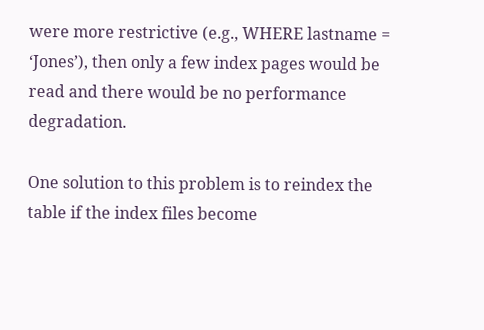were more restrictive (e.g., WHERE lastname = ‘Jones’), then only a few index pages would be read and there would be no performance degradation.

One solution to this problem is to reindex the table if the index files become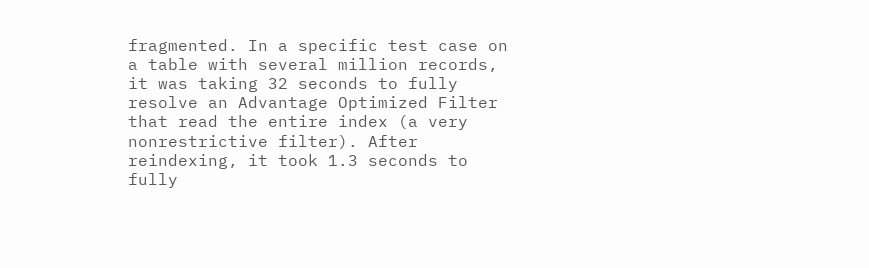fragmented. In a specific test case on a table with several million records, it was taking 32 seconds to fully resolve an Advantage Optimized Filter that read the entire index (a very nonrestrictive filter). After reindexing, it took 1.3 seconds to fully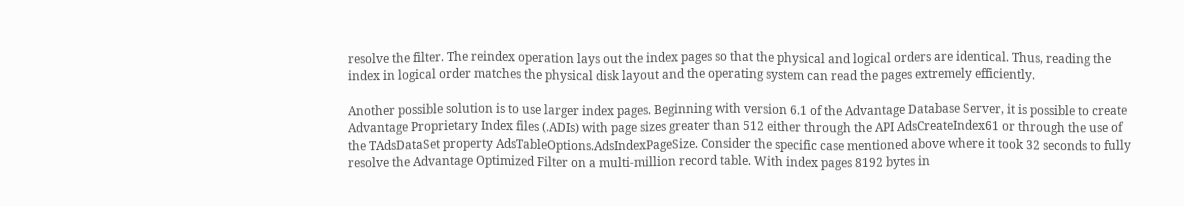resolve the filter. The reindex operation lays out the index pages so that the physical and logical orders are identical. Thus, reading the index in logical order matches the physical disk layout and the operating system can read the pages extremely efficiently.

Another possible solution is to use larger index pages. Beginning with version 6.1 of the Advantage Database Server, it is possible to create Advantage Proprietary Index files (.ADIs) with page sizes greater than 512 either through the API AdsCreateIndex61 or through the use of the TAdsDataSet property AdsTableOptions.AdsIndexPageSize. Consider the specific case mentioned above where it took 32 seconds to fully resolve the Advantage Optimized Filter on a multi-million record table. With index pages 8192 bytes in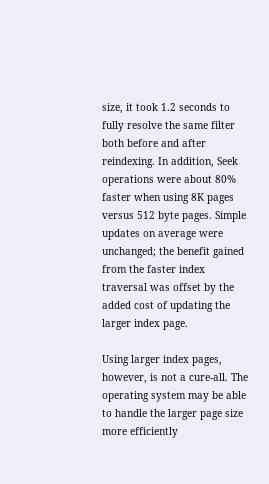size, it took 1.2 seconds to fully resolve the same filter both before and after reindexing. In addition, Seek operations were about 80% faster when using 8K pages versus 512 byte pages. Simple updates on average were unchanged; the benefit gained from the faster index traversal was offset by the added cost of updating the larger index page.

Using larger index pages, however, is not a cure-all. The operating system may be able to handle the larger page size more efficiently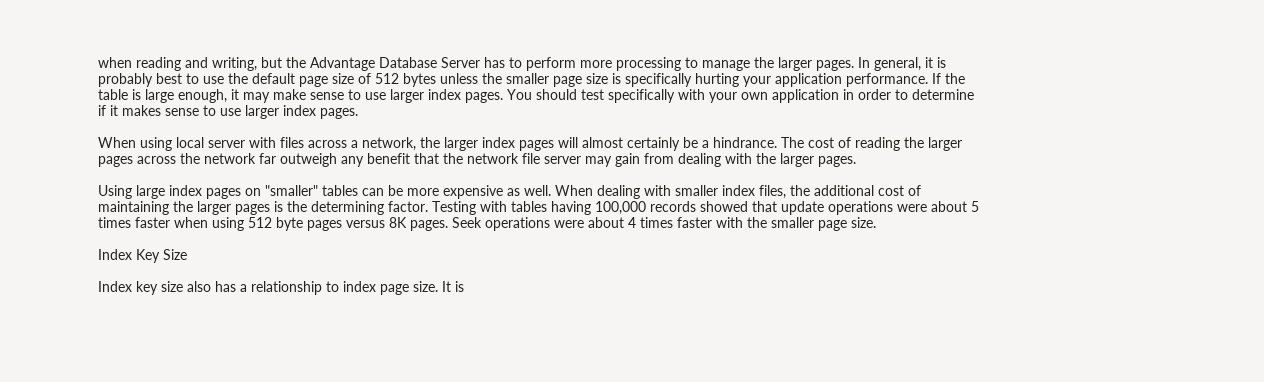when reading and writing, but the Advantage Database Server has to perform more processing to manage the larger pages. In general, it is probably best to use the default page size of 512 bytes unless the smaller page size is specifically hurting your application performance. If the table is large enough, it may make sense to use larger index pages. You should test specifically with your own application in order to determine if it makes sense to use larger index pages.

When using local server with files across a network, the larger index pages will almost certainly be a hindrance. The cost of reading the larger pages across the network far outweigh any benefit that the network file server may gain from dealing with the larger pages.

Using large index pages on "smaller" tables can be more expensive as well. When dealing with smaller index files, the additional cost of maintaining the larger pages is the determining factor. Testing with tables having 100,000 records showed that update operations were about 5 times faster when using 512 byte pages versus 8K pages. Seek operations were about 4 times faster with the smaller page size.

Index Key Size

Index key size also has a relationship to index page size. It is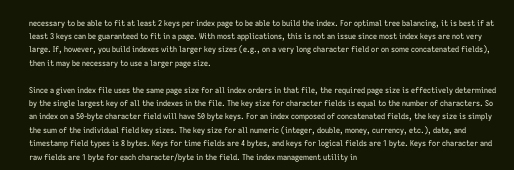necessary to be able to fit at least 2 keys per index page to be able to build the index. For optimal tree balancing, it is best if at least 3 keys can be guaranteed to fit in a page. With most applications, this is not an issue since most index keys are not very large. If, however, you build indexes with larger key sizes (e.g., on a very long character field or on some concatenated fields), then it may be necessary to use a larger page size.

Since a given index file uses the same page size for all index orders in that file, the required page size is effectively determined by the single largest key of all the indexes in the file. The key size for character fields is equal to the number of characters. So an index on a 50-byte character field will have 50 byte keys. For an index composed of concatenated fields, the key size is simply the sum of the individual field key sizes. The key size for all numeric (integer, double, money, currency, etc.), date, and timestamp field types is 8 bytes. Keys for time fields are 4 bytes, and keys for logical fields are 1 byte. Keys for character and raw fields are 1 byte for each character/byte in the field. The index management utility in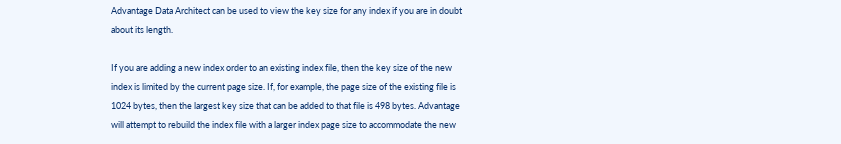Advantage Data Architect can be used to view the key size for any index if you are in doubt about its length.

If you are adding a new index order to an existing index file, then the key size of the new index is limited by the current page size. If, for example, the page size of the existing file is 1024 bytes, then the largest key size that can be added to that file is 498 bytes. Advantage will attempt to rebuild the index file with a larger index page size to accommodate the new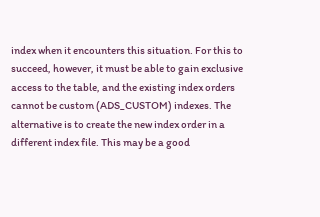index when it encounters this situation. For this to succeed, however, it must be able to gain exclusive access to the table, and the existing index orders cannot be custom (ADS_CUSTOM) indexes. The alternative is to create the new index order in a different index file. This may be a good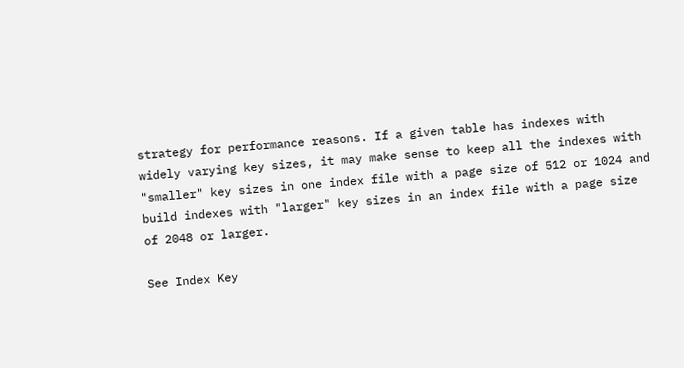strategy for performance reasons. If a given table has indexes with widely varying key sizes, it may make sense to keep all the indexes with "smaller" key sizes in one index file with a page size of 512 or 1024 and build indexes with "larger" key sizes in an index file with a page size of 2048 or larger.

See Index Key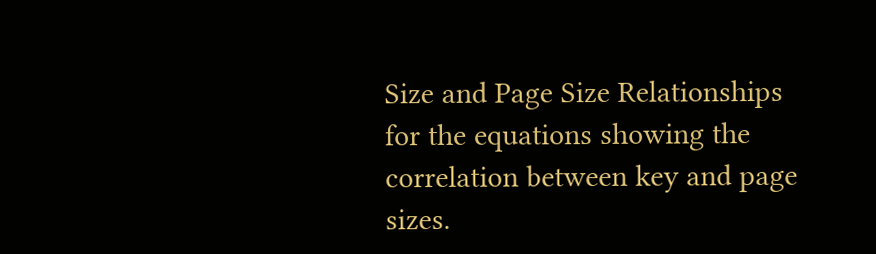Size and Page Size Relationships for the equations showing the correlation between key and page sizes.